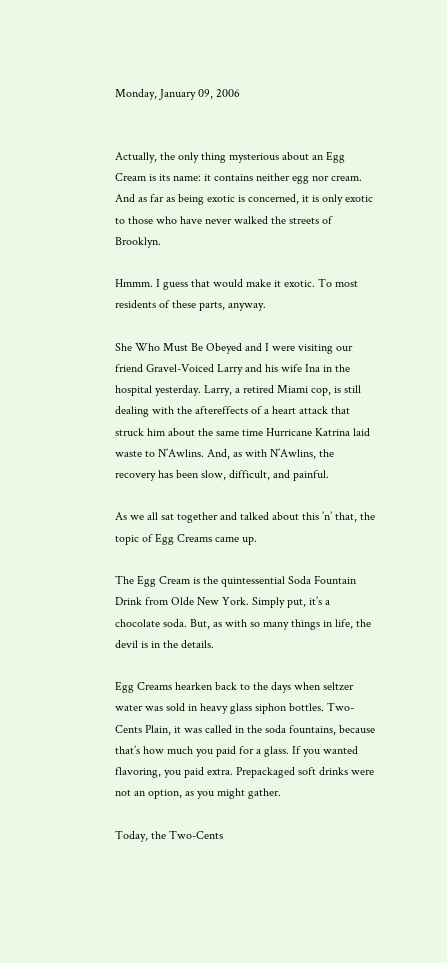Monday, January 09, 2006


Actually, the only thing mysterious about an Egg Cream is its name: it contains neither egg nor cream. And as far as being exotic is concerned, it is only exotic to those who have never walked the streets of Brooklyn.

Hmmm. I guess that would make it exotic. To most residents of these parts, anyway.

She Who Must Be Obeyed and I were visiting our friend Gravel-Voiced Larry and his wife Ina in the hospital yesterday. Larry, a retired Miami cop, is still dealing with the aftereffects of a heart attack that struck him about the same time Hurricane Katrina laid waste to N’Awlins. And, as with N’Awlins, the recovery has been slow, difficult, and painful.

As we all sat together and talked about this ’n’ that, the topic of Egg Creams came up.

The Egg Cream is the quintessential Soda Fountain Drink from Olde New York. Simply put, it’s a chocolate soda. But, as with so many things in life, the devil is in the details.

Egg Creams hearken back to the days when seltzer water was sold in heavy glass siphon bottles. Two-Cents Plain, it was called in the soda fountains, because that’s how much you paid for a glass. If you wanted flavoring, you paid extra. Prepackaged soft drinks were not an option, as you might gather.

Today, the Two-Cents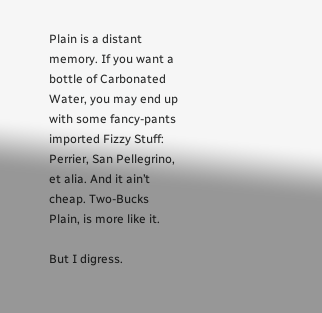Plain is a distant memory. If you want a bottle of Carbonated Water, you may end up with some fancy-pants imported Fizzy Stuff: Perrier, San Pellegrino, et alia. And it ain’t cheap. Two-Bucks Plain, is more like it.

But I digress.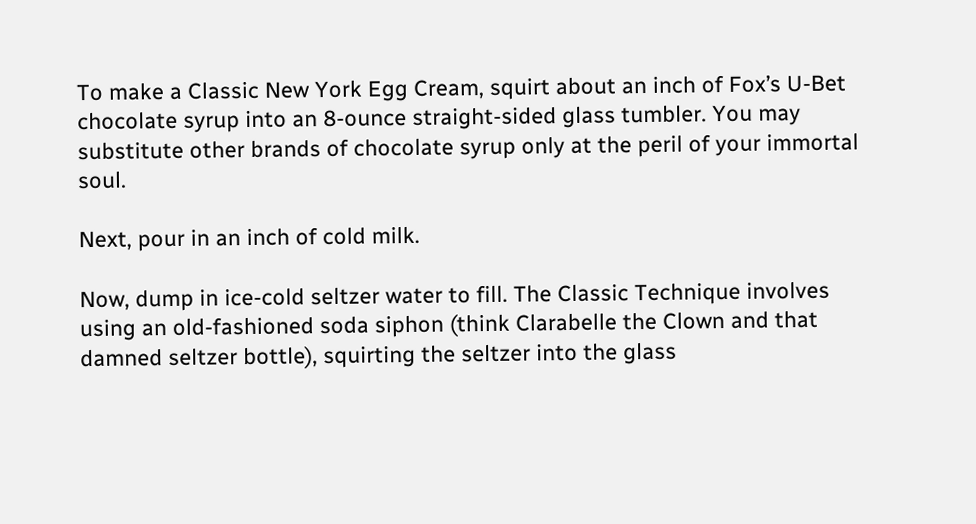To make a Classic New York Egg Cream, squirt about an inch of Fox’s U-Bet chocolate syrup into an 8-ounce straight-sided glass tumbler. You may substitute other brands of chocolate syrup only at the peril of your immortal soul.

Next, pour in an inch of cold milk.

Now, dump in ice-cold seltzer water to fill. The Classic Technique involves using an old-fashioned soda siphon (think Clarabelle the Clown and that damned seltzer bottle), squirting the seltzer into the glass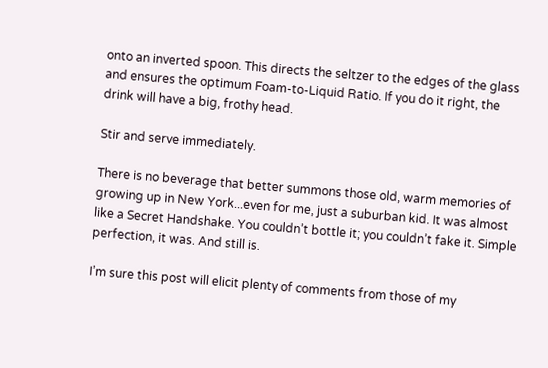onto an inverted spoon. This directs the seltzer to the edges of the glass and ensures the optimum Foam-to-Liquid Ratio. If you do it right, the drink will have a big, frothy head.

Stir and serve immediately.

There is no beverage that better summons those old, warm memories of growing up in New York...even for me, just a suburban kid. It was almost like a Secret Handshake. You couldn’t bottle it; you couldn’t fake it. Simple perfection, it was. And still is.

I’m sure this post will elicit plenty of comments from those of my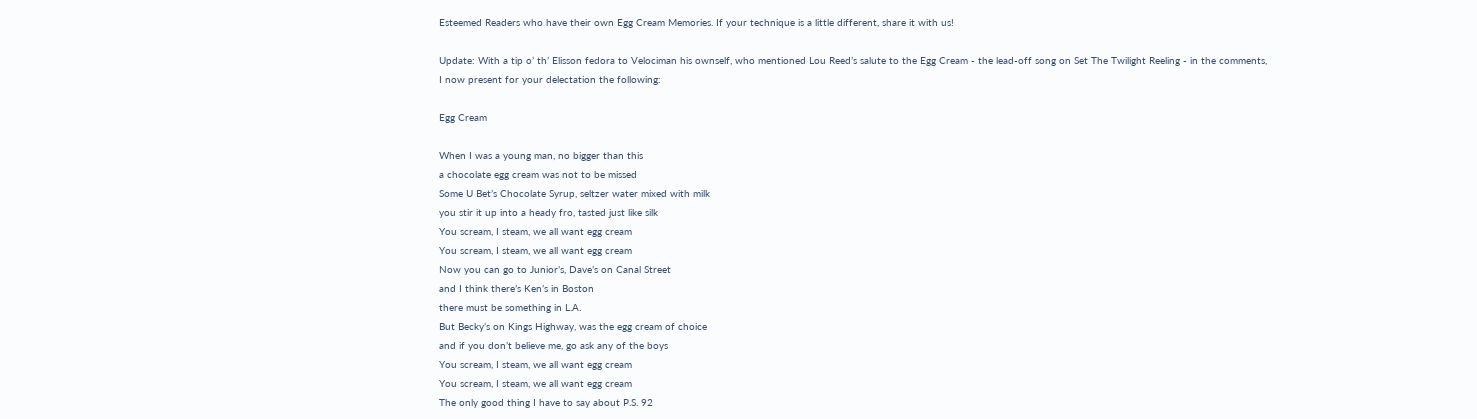Esteemed Readers who have their own Egg Cream Memories. If your technique is a little different, share it with us!

Update: With a tip o’ th’ Elisson fedora to Velociman his ownself, who mentioned Lou Reed’s salute to the Egg Cream - the lead-off song on Set The Twilight Reeling - in the comments, I now present for your delectation the following:

Egg Cream

When I was a young man, no bigger than this
a chocolate egg cream was not to be missed
Some U Bet’s Chocolate Syrup, seltzer water mixed with milk
you stir it up into a heady fro, tasted just like silk
You scream, I steam, we all want egg cream
You scream, I steam, we all want egg cream
Now you can go to Junior’s, Dave’s on Canal Street
and I think there’s Ken’s in Boston
there must be something in L.A.
But Becky’s on Kings Highway, was the egg cream of choice
and if you don’t believe me, go ask any of the boys
You scream, I steam, we all want egg cream
You scream, I steam, we all want egg cream
The only good thing I have to say about P.S. 92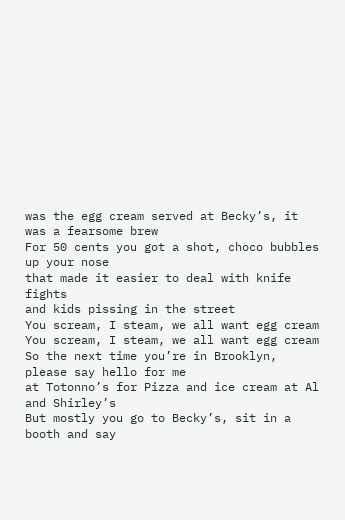was the egg cream served at Becky’s, it was a fearsome brew
For 50 cents you got a shot, choco bubbles up your nose
that made it easier to deal with knife fights
and kids pissing in the street
You scream, I steam, we all want egg cream
You scream, I steam, we all want egg cream
So the next time you’re in Brooklyn, please say hello for me
at Totonno’s for Pizza and ice cream at Al and Shirley’s
But mostly you go to Becky’s, sit in a booth and say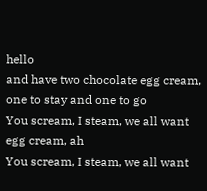hello
and have two chocolate egg cream, one to stay and one to go
You scream, I steam, we all want egg cream, ah
You scream, I steam, we all want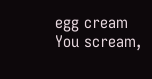egg cream
You scream,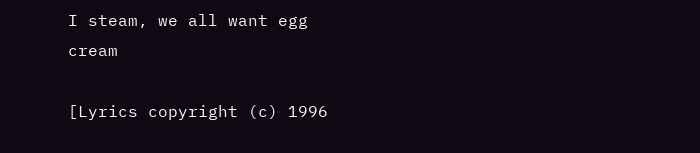I steam, we all want egg cream

[Lyrics copyright (c) 1996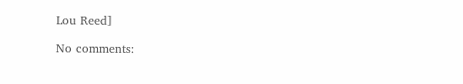Lou Reed]

No comments: